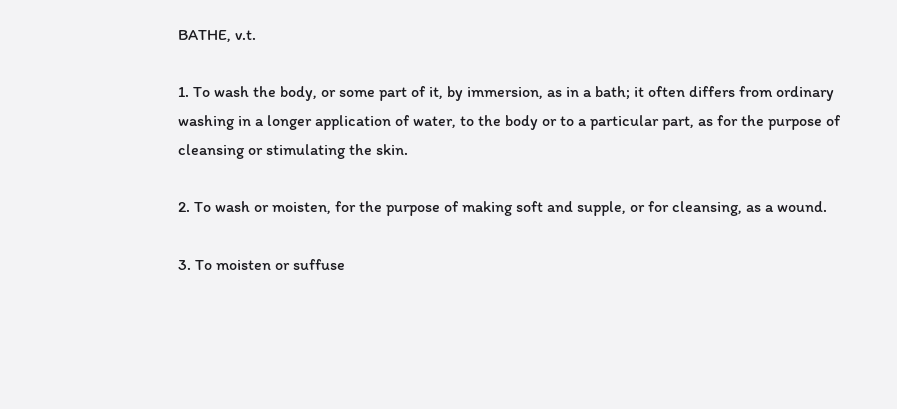BATHE, v.t.

1. To wash the body, or some part of it, by immersion, as in a bath; it often differs from ordinary washing in a longer application of water, to the body or to a particular part, as for the purpose of cleansing or stimulating the skin.

2. To wash or moisten, for the purpose of making soft and supple, or for cleansing, as a wound.

3. To moisten or suffuse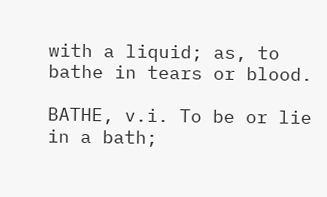with a liquid; as, to bathe in tears or blood.

BATHE, v.i. To be or lie in a bath;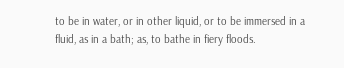to be in water, or in other liquid, or to be immersed in a fluid, as in a bath; as, to bathe in fiery floods.